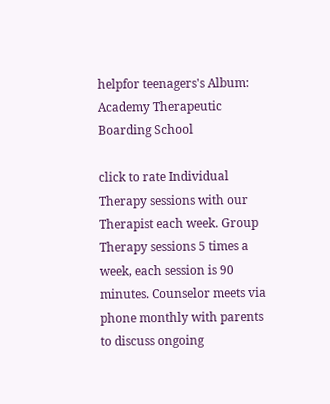helpfor teenagers's Album: Academy Therapeutic Boarding School

click to rate Individual Therapy sessions with our Therapist each week. Group Therapy sessions 5 times a week, each session is 90 minutes. Counselor meets via phone monthly with parents to discuss ongoing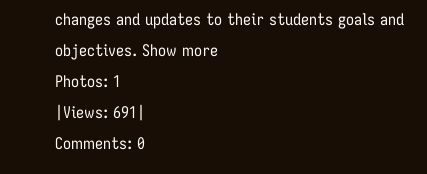changes and updates to their students goals and objectives. Show more
Photos: 1
|Views: 691|
Comments: 0